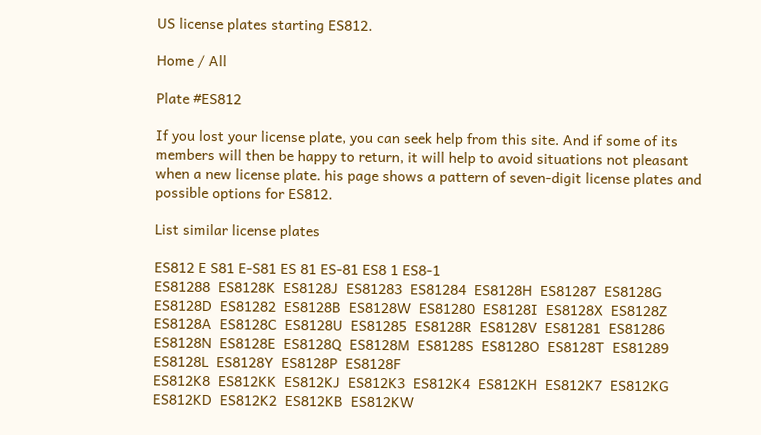US license plates starting ES812.

Home / All

Plate #ES812

If you lost your license plate, you can seek help from this site. And if some of its members will then be happy to return, it will help to avoid situations not pleasant when a new license plate. his page shows a pattern of seven-digit license plates and possible options for ES812.

List similar license plates

ES812 E S81 E-S81 ES 81 ES-81 ES8 1 ES8-1
ES81288  ES8128K  ES8128J  ES81283  ES81284  ES8128H  ES81287  ES8128G  ES8128D  ES81282  ES8128B  ES8128W  ES81280  ES8128I  ES8128X  ES8128Z  ES8128A  ES8128C  ES8128U  ES81285  ES8128R  ES8128V  ES81281  ES81286  ES8128N  ES8128E  ES8128Q  ES8128M  ES8128S  ES8128O  ES8128T  ES81289  ES8128L  ES8128Y  ES8128P  ES8128F
ES812K8  ES812KK  ES812KJ  ES812K3  ES812K4  ES812KH  ES812K7  ES812KG  ES812KD  ES812K2  ES812KB  ES812KW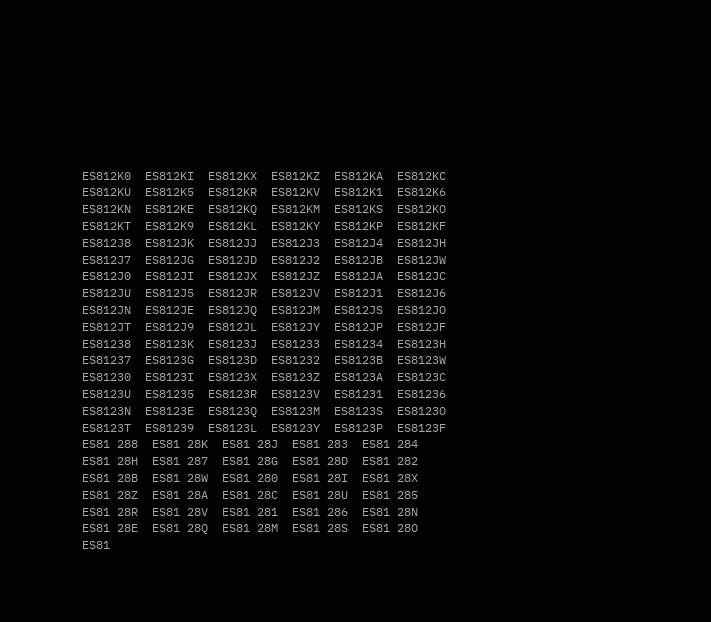ES812K0  ES812KI  ES812KX  ES812KZ  ES812KA  ES812KC  ES812KU  ES812K5  ES812KR  ES812KV  ES812K1  ES812K6  ES812KN  ES812KE  ES812KQ  ES812KM  ES812KS  ES812KO  ES812KT  ES812K9  ES812KL  ES812KY  ES812KP  ES812KF
ES812J8  ES812JK  ES812JJ  ES812J3  ES812J4  ES812JH  ES812J7  ES812JG  ES812JD  ES812J2  ES812JB  ES812JW  ES812J0  ES812JI  ES812JX  ES812JZ  ES812JA  ES812JC  ES812JU  ES812J5  ES812JR  ES812JV  ES812J1  ES812J6  ES812JN  ES812JE  ES812JQ  ES812JM  ES812JS  ES812JO  ES812JT  ES812J9  ES812JL  ES812JY  ES812JP  ES812JF
ES81238  ES8123K  ES8123J  ES81233  ES81234  ES8123H  ES81237  ES8123G  ES8123D  ES81232  ES8123B  ES8123W  ES81230  ES8123I  ES8123X  ES8123Z  ES8123A  ES8123C  ES8123U  ES81235  ES8123R  ES8123V  ES81231  ES81236  ES8123N  ES8123E  ES8123Q  ES8123M  ES8123S  ES8123O  ES8123T  ES81239  ES8123L  ES8123Y  ES8123P  ES8123F
ES81 288  ES81 28K  ES81 28J  ES81 283  ES81 284  ES81 28H  ES81 287  ES81 28G  ES81 28D  ES81 282  ES81 28B  ES81 28W  ES81 280  ES81 28I  ES81 28X  ES81 28Z  ES81 28A  ES81 28C  ES81 28U  ES81 285  ES81 28R  ES81 28V  ES81 281  ES81 286  ES81 28N  ES81 28E  ES81 28Q  ES81 28M  ES81 28S  ES81 28O  ES81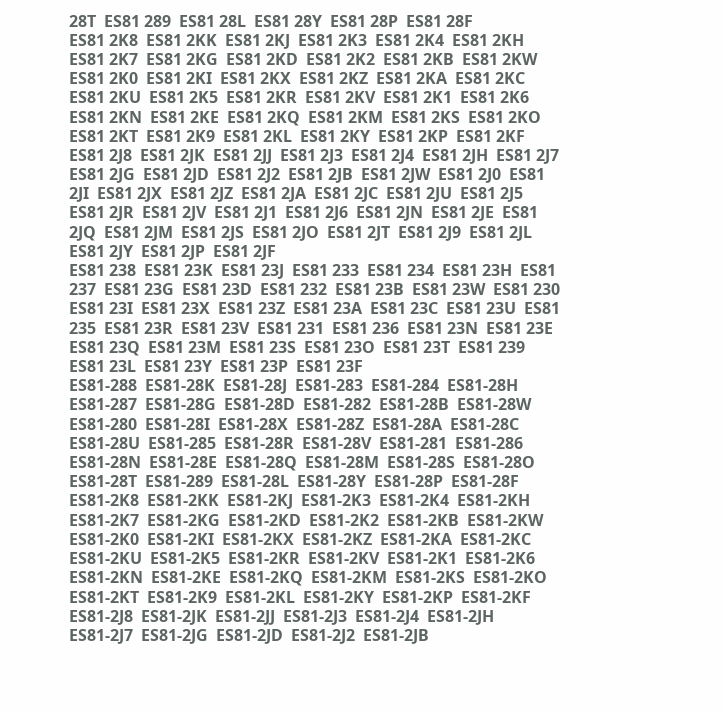28T  ES81 289  ES81 28L  ES81 28Y  ES81 28P  ES81 28F
ES81 2K8  ES81 2KK  ES81 2KJ  ES81 2K3  ES81 2K4  ES81 2KH  ES81 2K7  ES81 2KG  ES81 2KD  ES81 2K2  ES81 2KB  ES81 2KW  ES81 2K0  ES81 2KI  ES81 2KX  ES81 2KZ  ES81 2KA  ES81 2KC  ES81 2KU  ES81 2K5  ES81 2KR  ES81 2KV  ES81 2K1  ES81 2K6  ES81 2KN  ES81 2KE  ES81 2KQ  ES81 2KM  ES81 2KS  ES81 2KO  ES81 2KT  ES81 2K9  ES81 2KL  ES81 2KY  ES81 2KP  ES81 2KF
ES81 2J8  ES81 2JK  ES81 2JJ  ES81 2J3  ES81 2J4  ES81 2JH  ES81 2J7  ES81 2JG  ES81 2JD  ES81 2J2  ES81 2JB  ES81 2JW  ES81 2J0  ES81 2JI  ES81 2JX  ES81 2JZ  ES81 2JA  ES81 2JC  ES81 2JU  ES81 2J5  ES81 2JR  ES81 2JV  ES81 2J1  ES81 2J6  ES81 2JN  ES81 2JE  ES81 2JQ  ES81 2JM  ES81 2JS  ES81 2JO  ES81 2JT  ES81 2J9  ES81 2JL  ES81 2JY  ES81 2JP  ES81 2JF
ES81 238  ES81 23K  ES81 23J  ES81 233  ES81 234  ES81 23H  ES81 237  ES81 23G  ES81 23D  ES81 232  ES81 23B  ES81 23W  ES81 230  ES81 23I  ES81 23X  ES81 23Z  ES81 23A  ES81 23C  ES81 23U  ES81 235  ES81 23R  ES81 23V  ES81 231  ES81 236  ES81 23N  ES81 23E  ES81 23Q  ES81 23M  ES81 23S  ES81 23O  ES81 23T  ES81 239  ES81 23L  ES81 23Y  ES81 23P  ES81 23F
ES81-288  ES81-28K  ES81-28J  ES81-283  ES81-284  ES81-28H  ES81-287  ES81-28G  ES81-28D  ES81-282  ES81-28B  ES81-28W  ES81-280  ES81-28I  ES81-28X  ES81-28Z  ES81-28A  ES81-28C  ES81-28U  ES81-285  ES81-28R  ES81-28V  ES81-281  ES81-286  ES81-28N  ES81-28E  ES81-28Q  ES81-28M  ES81-28S  ES81-28O  ES81-28T  ES81-289  ES81-28L  ES81-28Y  ES81-28P  ES81-28F
ES81-2K8  ES81-2KK  ES81-2KJ  ES81-2K3  ES81-2K4  ES81-2KH  ES81-2K7  ES81-2KG  ES81-2KD  ES81-2K2  ES81-2KB  ES81-2KW  ES81-2K0  ES81-2KI  ES81-2KX  ES81-2KZ  ES81-2KA  ES81-2KC  ES81-2KU  ES81-2K5  ES81-2KR  ES81-2KV  ES81-2K1  ES81-2K6  ES81-2KN  ES81-2KE  ES81-2KQ  ES81-2KM  ES81-2KS  ES81-2KO  ES81-2KT  ES81-2K9  ES81-2KL  ES81-2KY  ES81-2KP  ES81-2KF
ES81-2J8  ES81-2JK  ES81-2JJ  ES81-2J3  ES81-2J4  ES81-2JH  ES81-2J7  ES81-2JG  ES81-2JD  ES81-2J2  ES81-2JB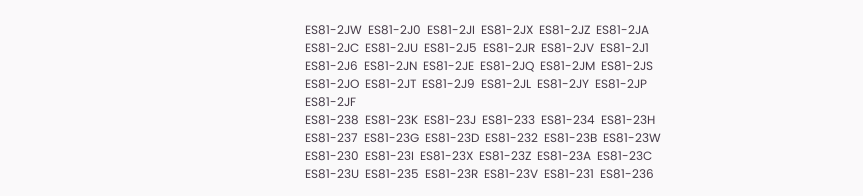ES81-2JW  ES81-2J0  ES81-2JI  ES81-2JX  ES81-2JZ  ES81-2JA  ES81-2JC  ES81-2JU  ES81-2J5  ES81-2JR  ES81-2JV  ES81-2J1  ES81-2J6  ES81-2JN  ES81-2JE  ES81-2JQ  ES81-2JM  ES81-2JS  ES81-2JO  ES81-2JT  ES81-2J9  ES81-2JL  ES81-2JY  ES81-2JP  ES81-2JF
ES81-238  ES81-23K  ES81-23J  ES81-233  ES81-234  ES81-23H  ES81-237  ES81-23G  ES81-23D  ES81-232  ES81-23B  ES81-23W  ES81-230  ES81-23I  ES81-23X  ES81-23Z  ES81-23A  ES81-23C  ES81-23U  ES81-235  ES81-23R  ES81-23V  ES81-231  ES81-236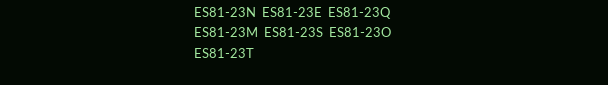ES81-23N  ES81-23E  ES81-23Q  ES81-23M  ES81-23S  ES81-23O  ES81-23T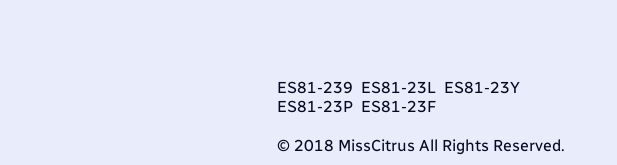ES81-239  ES81-23L  ES81-23Y  ES81-23P  ES81-23F

© 2018 MissCitrus All Rights Reserved.